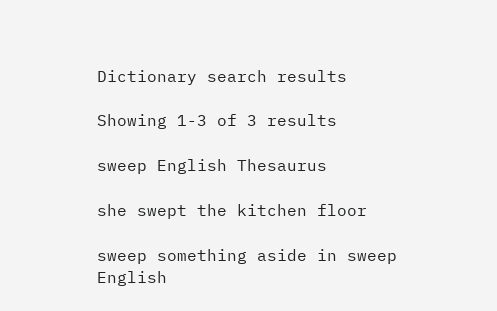Dictionary search results

Showing 1-3 of 3 results

sweep English Thesaurus

she swept the kitchen floor

sweep something aside in sweep English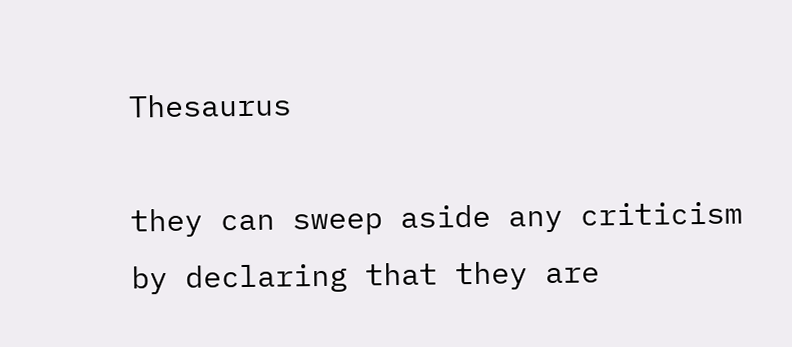Thesaurus

they can sweep aside any criticism by declaring that they are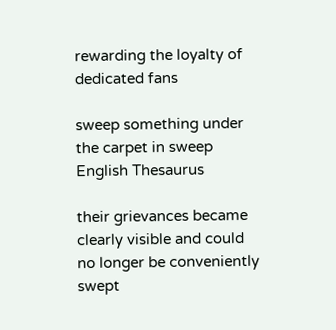rewarding the loyalty of dedicated fans

sweep something under the carpet in sweep English Thesaurus

their grievances became clearly visible and could no longer be conveniently swept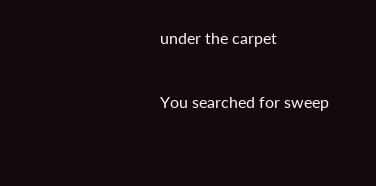under the carpet

You searched for sweep